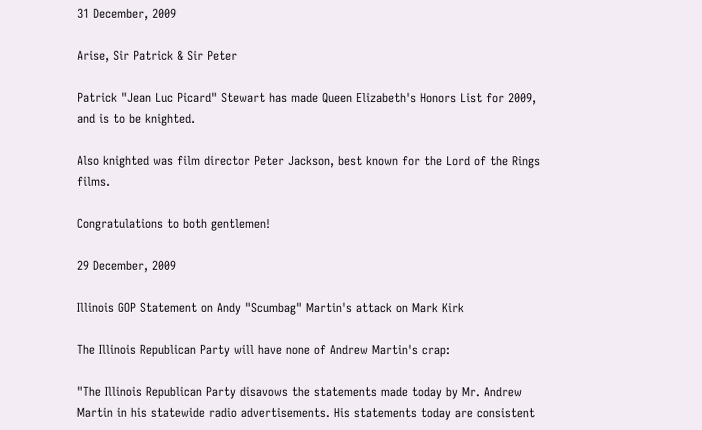31 December, 2009

Arise, Sir Patrick & Sir Peter

Patrick "Jean Luc Picard" Stewart has made Queen Elizabeth's Honors List for 2009, and is to be knighted.

Also knighted was film director Peter Jackson, best known for the Lord of the Rings films.

Congratulations to both gentlemen!

29 December, 2009

Illinois GOP Statement on Andy "Scumbag" Martin's attack on Mark Kirk

The Illinois Republican Party will have none of Andrew Martin's crap:

"The Illinois Republican Party disavows the statements made today by Mr. Andrew Martin in his statewide radio advertisements. His statements today are consistent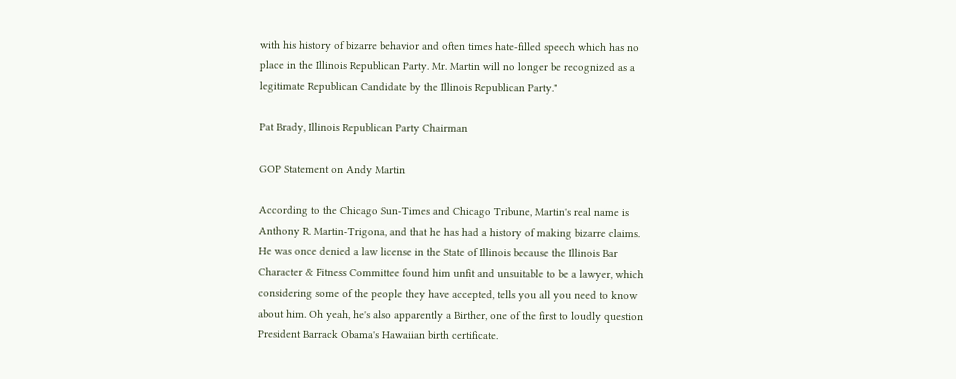with his history of bizarre behavior and often times hate-filled speech which has no place in the Illinois Republican Party. Mr. Martin will no longer be recognized as a legitimate Republican Candidate by the Illinois Republican Party."

Pat Brady, Illinois Republican Party Chairman

GOP Statement on Andy Martin

According to the Chicago Sun-Times and Chicago Tribune, Martin's real name is Anthony R. Martin-Trigona, and that he has had a history of making bizarre claims. He was once denied a law license in the State of Illinois because the Illinois Bar Character & Fitness Committee found him unfit and unsuitable to be a lawyer, which considering some of the people they have accepted, tells you all you need to know about him. Oh yeah, he's also apparently a Birther, one of the first to loudly question President Barrack Obama's Hawaiian birth certificate.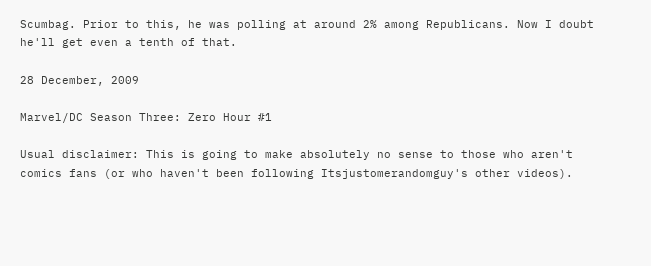Scumbag. Prior to this, he was polling at around 2% among Republicans. Now I doubt he'll get even a tenth of that.

28 December, 2009

Marvel/DC Season Three: Zero Hour #1

Usual disclaimer: This is going to make absolutely no sense to those who aren't comics fans (or who haven't been following Itsjustomerandomguy's other videos).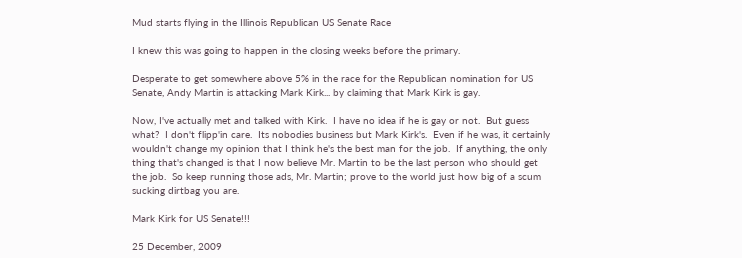Mud starts flying in the Illinois Republican US Senate Race

I knew this was going to happen in the closing weeks before the primary.

Desperate to get somewhere above 5% in the race for the Republican nomination for US Senate, Andy Martin is attacking Mark Kirk... by claiming that Mark Kirk is gay.

Now, I've actually met and talked with Kirk.  I have no idea if he is gay or not.  But guess what?  I don't flipp'in care.  Its nobodies business but Mark Kirk's.  Even if he was, it certainly wouldn't change my opinion that I think he's the best man for the job.  If anything, the only thing that's changed is that I now believe Mr. Martin to be the last person who should get the job.  So keep running those ads, Mr. Martin; prove to the world just how big of a scum sucking dirtbag you are.

Mark Kirk for US Senate!!!

25 December, 2009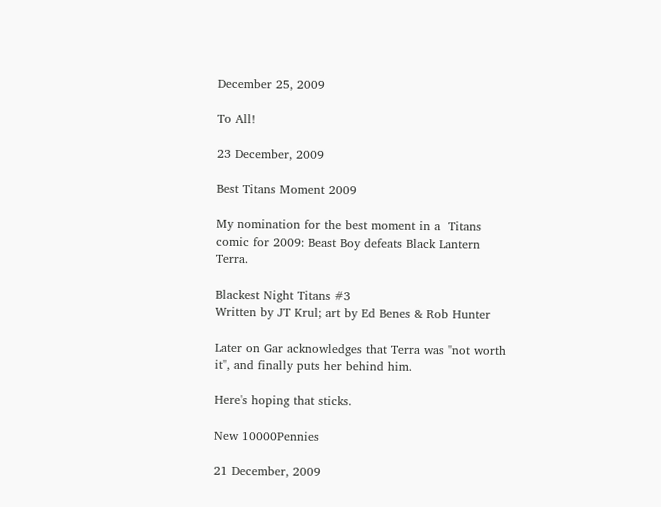December 25, 2009

To All!

23 December, 2009

Best Titans Moment 2009

My nomination for the best moment in a  Titans comic for 2009: Beast Boy defeats Black Lantern Terra.

Blackest Night Titans #3
Written by JT Krul; art by Ed Benes & Rob Hunter

Later on Gar acknowledges that Terra was "not worth it", and finally puts her behind him.

Here's hoping that sticks.

New 10000Pennies

21 December, 2009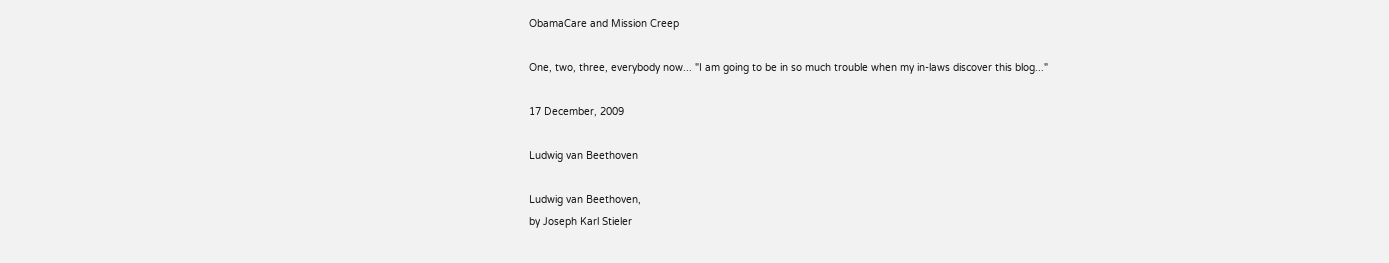ObamaCare and Mission Creep

One, two, three, everybody now... "I am going to be in so much trouble when my in-laws discover this blog..."

17 December, 2009

Ludwig van Beethoven

Ludwig van Beethoven,
by Joseph Karl Stieler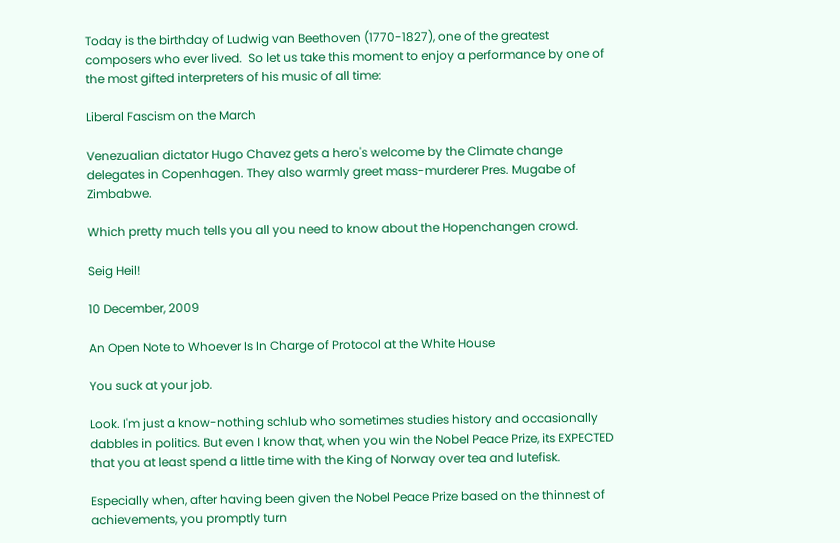Today is the birthday of Ludwig van Beethoven (1770-1827), one of the greatest composers who ever lived.  So let us take this moment to enjoy a performance by one of the most gifted interpreters of his music of all time:

Liberal Fascism on the March

Venezualian dictator Hugo Chavez gets a hero's welcome by the Climate change delegates in Copenhagen. They also warmly greet mass-murderer Pres. Mugabe of Zimbabwe.

Which pretty much tells you all you need to know about the Hopenchangen crowd.

Seig Heil!

10 December, 2009

An Open Note to Whoever Is In Charge of Protocol at the White House

You suck at your job.

Look. I'm just a know-nothing schlub who sometimes studies history and occasionally dabbles in politics. But even I know that, when you win the Nobel Peace Prize, its EXPECTED that you at least spend a little time with the King of Norway over tea and lutefisk.

Especially when, after having been given the Nobel Peace Prize based on the thinnest of achievements, you promptly turn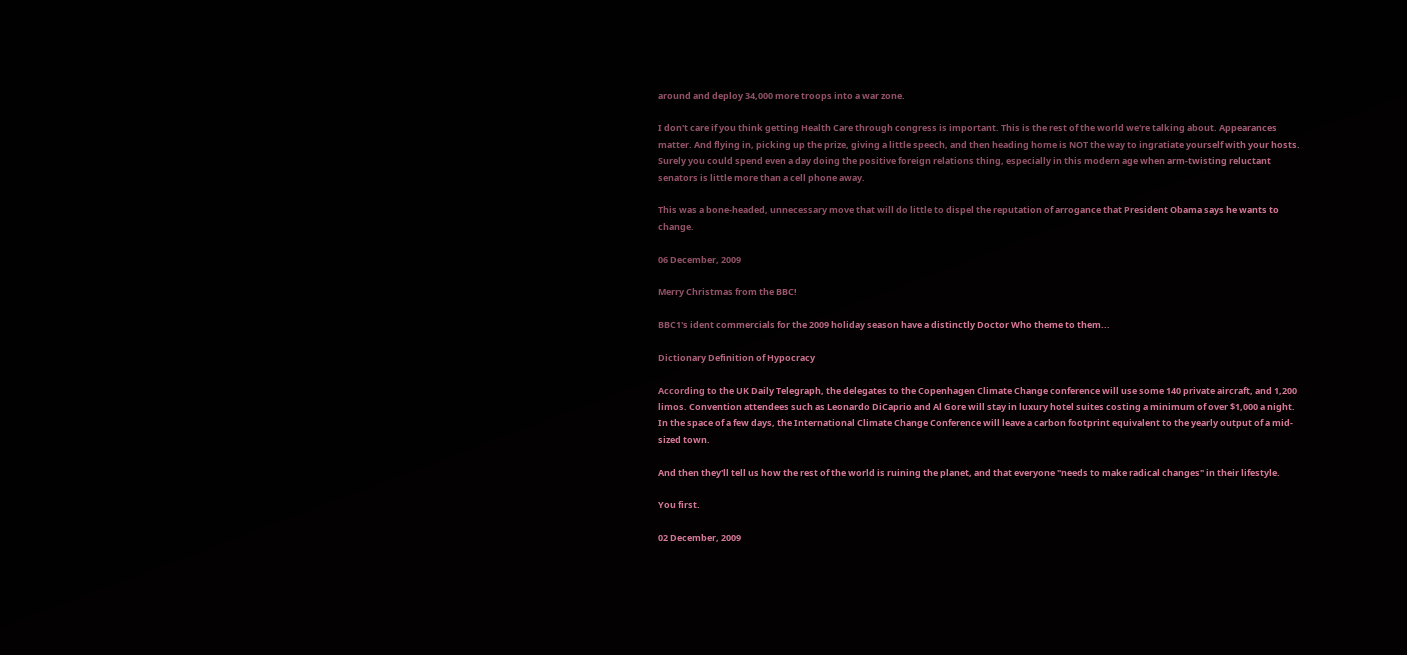around and deploy 34,000 more troops into a war zone.

I don't care if you think getting Health Care through congress is important. This is the rest of the world we're talking about. Appearances matter. And flying in, picking up the prize, giving a little speech, and then heading home is NOT the way to ingratiate yourself with your hosts. Surely you could spend even a day doing the positive foreign relations thing, especially in this modern age when arm-twisting reluctant senators is little more than a cell phone away.

This was a bone-headed, unnecessary move that will do little to dispel the reputation of arrogance that President Obama says he wants to change.

06 December, 2009

Merry Christmas from the BBC!

BBC1's ident commercials for the 2009 holiday season have a distinctly Doctor Who theme to them...

Dictionary Definition of Hypocracy

According to the UK Daily Telegraph, the delegates to the Copenhagen Climate Change conference will use some 140 private aircraft, and 1,200 limos. Convention attendees such as Leonardo DiCaprio and Al Gore will stay in luxury hotel suites costing a minimum of over $1,000 a night. In the space of a few days, the International Climate Change Conference will leave a carbon footprint equivalent to the yearly output of a mid-sized town.

And then they'll tell us how the rest of the world is ruining the planet, and that everyone "needs to make radical changes" in their lifestyle.

You first.

02 December, 2009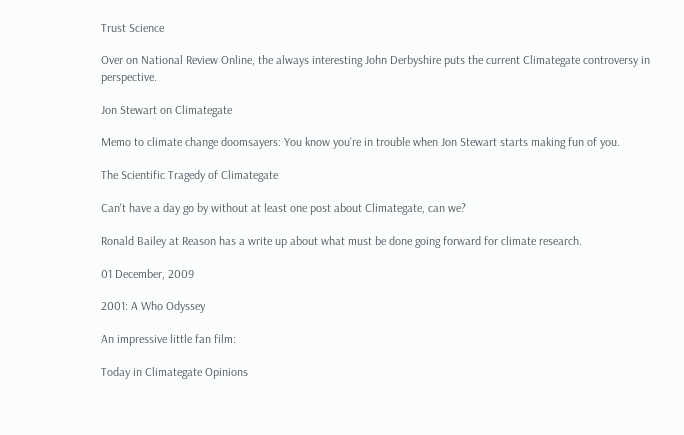Trust Science

Over on National Review Online, the always interesting John Derbyshire puts the current Climategate controversy in perspective.

Jon Stewart on Climategate

Memo to climate change doomsayers: You know you're in trouble when Jon Stewart starts making fun of you.

The Scientific Tragedy of Climategate

Can't have a day go by without at least one post about Climategate, can we?

Ronald Bailey at Reason has a write up about what must be done going forward for climate research.

01 December, 2009

2001: A Who Odyssey

An impressive little fan film:

Today in Climategate Opinions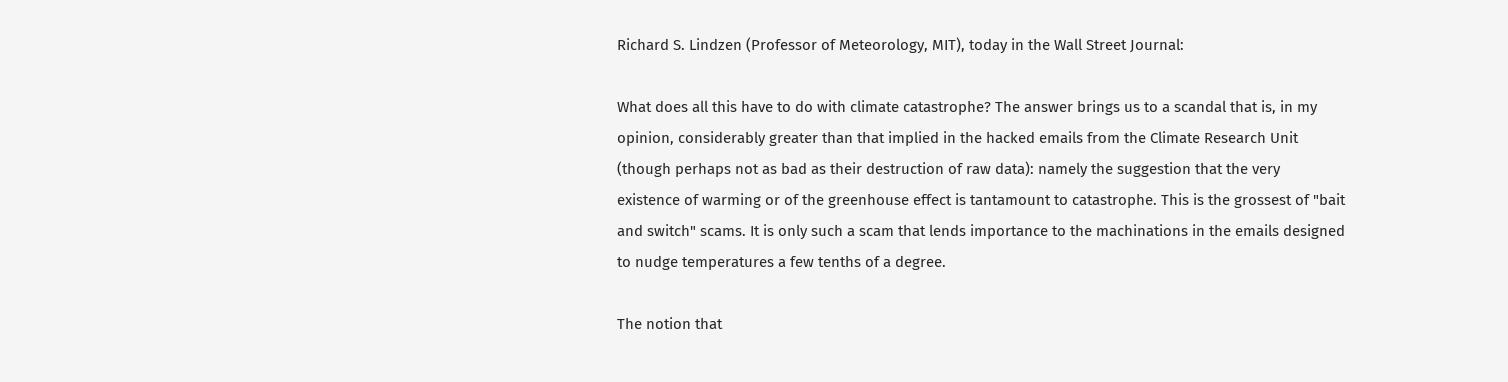Richard S. Lindzen (Professor of Meteorology, MIT), today in the Wall Street Journal:

What does all this have to do with climate catastrophe? The answer brings us to a scandal that is, in my opinion, considerably greater than that implied in the hacked emails from the Climate Research Unit (though perhaps not as bad as their destruction of raw data): namely the suggestion that the very existence of warming or of the greenhouse effect is tantamount to catastrophe. This is the grossest of "bait and switch" scams. It is only such a scam that lends importance to the machinations in the emails designed to nudge temperatures a few tenths of a degree.

The notion that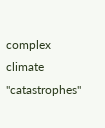complex climate "catastrophes"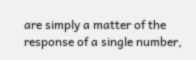are simply a matter of the response of a single number,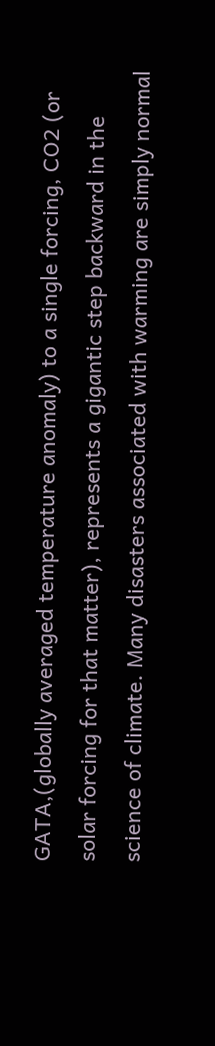GATA,(globally averaged temperature anomaly) to a single forcing, CO2 (or solar forcing for that matter), represents a gigantic step backward in the science of climate. Many disasters associated with warming are simply normal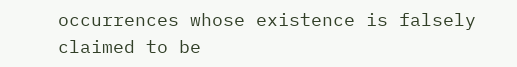occurrences whose existence is falsely claimed to be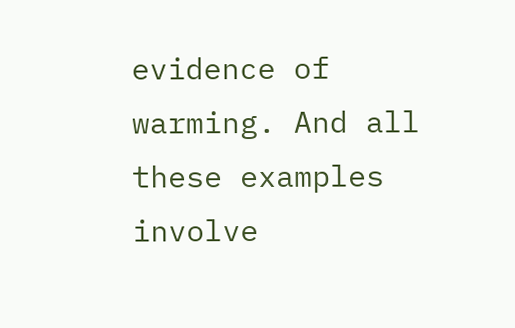evidence of warming. And all these examples involve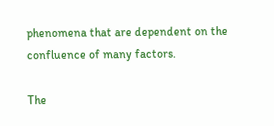phenomena that are dependent on the confluence of many factors.

The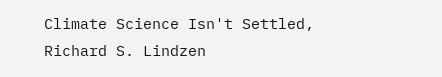Climate Science Isn't Settled, Richard S. Lindzen